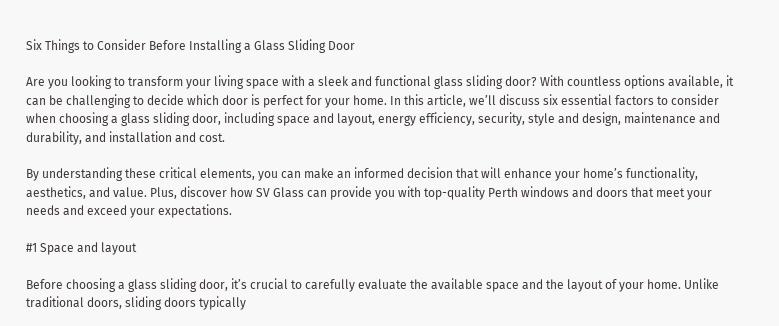Six Things to Consider Before Installing a Glass Sliding Door

Are you looking to transform your living space with a sleek and functional glass sliding door? With countless options available, it can be challenging to decide which door is perfect for your home. In this article, we’ll discuss six essential factors to consider when choosing a glass sliding door, including space and layout, energy efficiency, security, style and design, maintenance and durability, and installation and cost.

By understanding these critical elements, you can make an informed decision that will enhance your home’s functionality, aesthetics, and value. Plus, discover how SV Glass can provide you with top-quality Perth windows and doors that meet your needs and exceed your expectations.

#1 Space and layout

Before choosing a glass sliding door, it’s crucial to carefully evaluate the available space and the layout of your home. Unlike traditional doors, sliding doors typically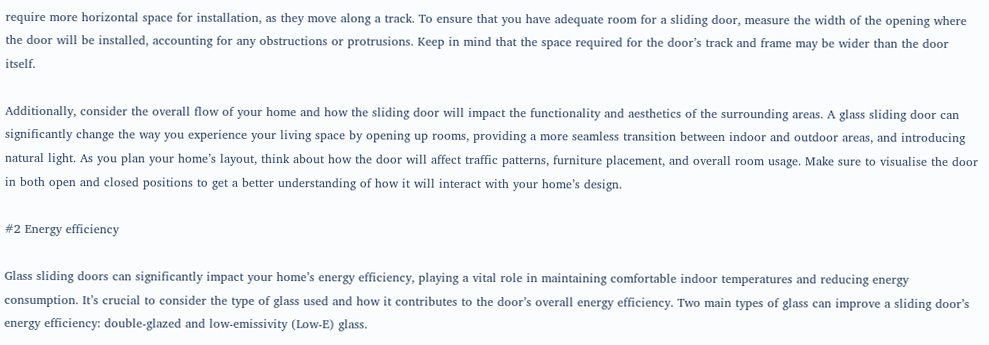require more horizontal space for installation, as they move along a track. To ensure that you have adequate room for a sliding door, measure the width of the opening where the door will be installed, accounting for any obstructions or protrusions. Keep in mind that the space required for the door’s track and frame may be wider than the door itself.

Additionally, consider the overall flow of your home and how the sliding door will impact the functionality and aesthetics of the surrounding areas. A glass sliding door can significantly change the way you experience your living space by opening up rooms, providing a more seamless transition between indoor and outdoor areas, and introducing natural light. As you plan your home’s layout, think about how the door will affect traffic patterns, furniture placement, and overall room usage. Make sure to visualise the door in both open and closed positions to get a better understanding of how it will interact with your home’s design.

#2 Energy efficiency

Glass sliding doors can significantly impact your home’s energy efficiency, playing a vital role in maintaining comfortable indoor temperatures and reducing energy consumption. It’s crucial to consider the type of glass used and how it contributes to the door’s overall energy efficiency. Two main types of glass can improve a sliding door’s energy efficiency: double-glazed and low-emissivity (Low-E) glass.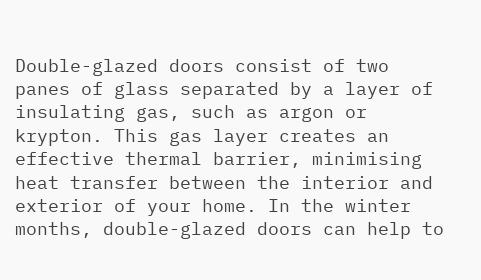Double-glazed doors consist of two panes of glass separated by a layer of insulating gas, such as argon or krypton. This gas layer creates an effective thermal barrier, minimising heat transfer between the interior and exterior of your home. In the winter months, double-glazed doors can help to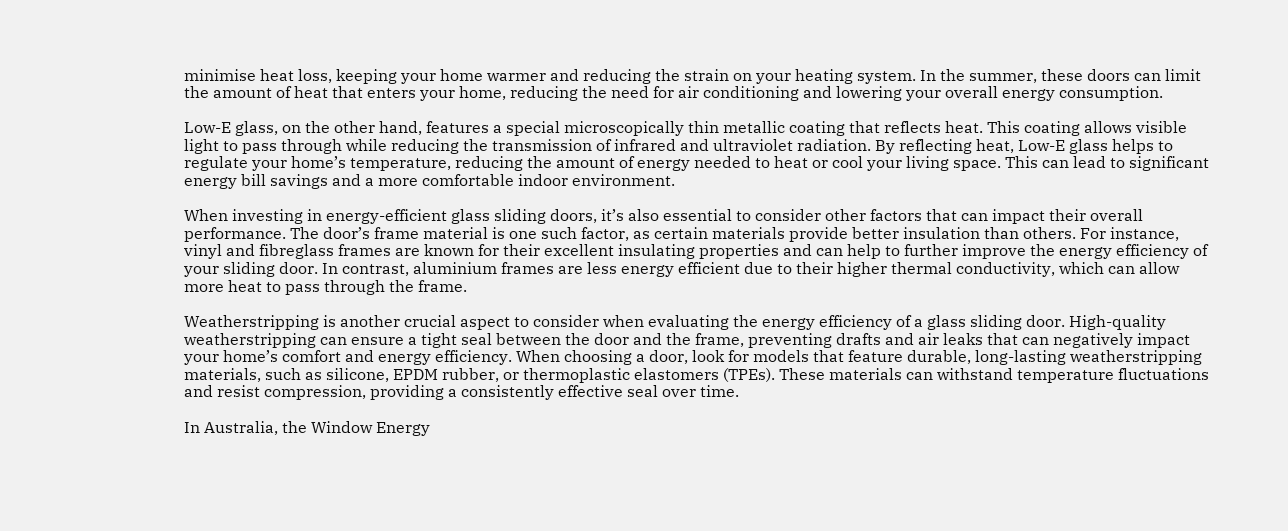minimise heat loss, keeping your home warmer and reducing the strain on your heating system. In the summer, these doors can limit the amount of heat that enters your home, reducing the need for air conditioning and lowering your overall energy consumption.

Low-E glass, on the other hand, features a special microscopically thin metallic coating that reflects heat. This coating allows visible light to pass through while reducing the transmission of infrared and ultraviolet radiation. By reflecting heat, Low-E glass helps to regulate your home’s temperature, reducing the amount of energy needed to heat or cool your living space. This can lead to significant energy bill savings and a more comfortable indoor environment.

When investing in energy-efficient glass sliding doors, it’s also essential to consider other factors that can impact their overall performance. The door’s frame material is one such factor, as certain materials provide better insulation than others. For instance, vinyl and fibreglass frames are known for their excellent insulating properties and can help to further improve the energy efficiency of your sliding door. In contrast, aluminium frames are less energy efficient due to their higher thermal conductivity, which can allow more heat to pass through the frame.

Weatherstripping is another crucial aspect to consider when evaluating the energy efficiency of a glass sliding door. High-quality weatherstripping can ensure a tight seal between the door and the frame, preventing drafts and air leaks that can negatively impact your home’s comfort and energy efficiency. When choosing a door, look for models that feature durable, long-lasting weatherstripping materials, such as silicone, EPDM rubber, or thermoplastic elastomers (TPEs). These materials can withstand temperature fluctuations and resist compression, providing a consistently effective seal over time.

In Australia, the Window Energy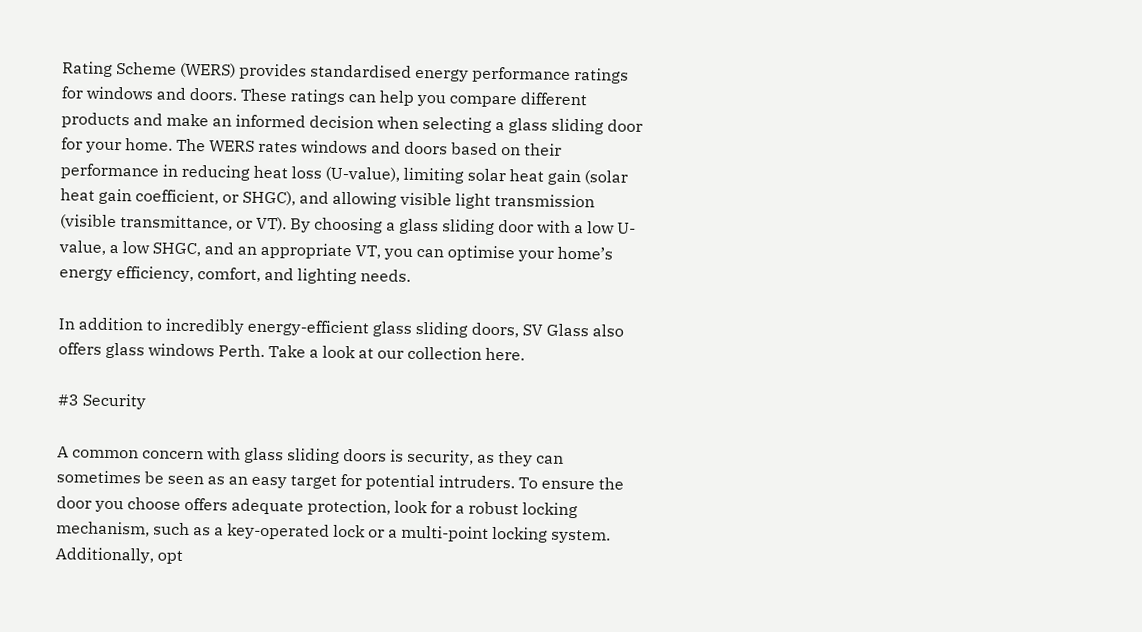Rating Scheme (WERS) provides standardised energy performance ratings for windows and doors. These ratings can help you compare different products and make an informed decision when selecting a glass sliding door for your home. The WERS rates windows and doors based on their performance in reducing heat loss (U-value), limiting solar heat gain (solar heat gain coefficient, or SHGC), and allowing visible light transmission (visible transmittance, or VT). By choosing a glass sliding door with a low U-value, a low SHGC, and an appropriate VT, you can optimise your home’s energy efficiency, comfort, and lighting needs.

In addition to incredibly energy-efficient glass sliding doors, SV Glass also offers glass windows Perth. Take a look at our collection here.

#3 Security

A common concern with glass sliding doors is security, as they can sometimes be seen as an easy target for potential intruders. To ensure the door you choose offers adequate protection, look for a robust locking mechanism, such as a key-operated lock or a multi-point locking system. Additionally, opt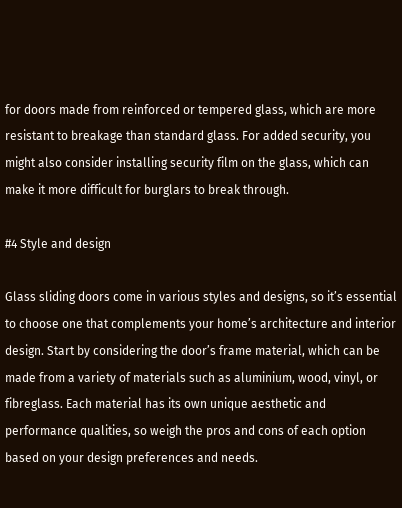for doors made from reinforced or tempered glass, which are more resistant to breakage than standard glass. For added security, you might also consider installing security film on the glass, which can make it more difficult for burglars to break through.

#4 Style and design

Glass sliding doors come in various styles and designs, so it’s essential to choose one that complements your home’s architecture and interior design. Start by considering the door’s frame material, which can be made from a variety of materials such as aluminium, wood, vinyl, or fibreglass. Each material has its own unique aesthetic and performance qualities, so weigh the pros and cons of each option based on your design preferences and needs.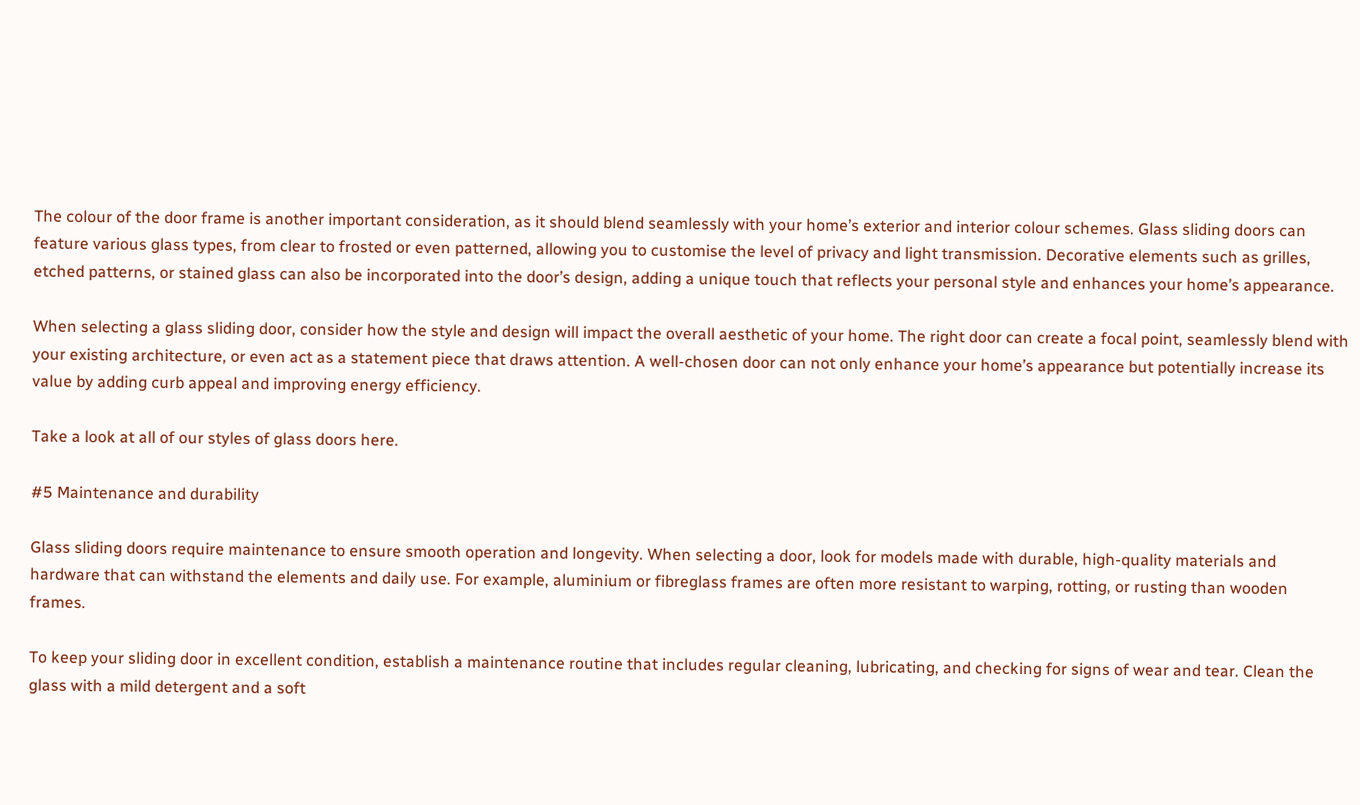The colour of the door frame is another important consideration, as it should blend seamlessly with your home’s exterior and interior colour schemes. Glass sliding doors can feature various glass types, from clear to frosted or even patterned, allowing you to customise the level of privacy and light transmission. Decorative elements such as grilles, etched patterns, or stained glass can also be incorporated into the door’s design, adding a unique touch that reflects your personal style and enhances your home’s appearance.

When selecting a glass sliding door, consider how the style and design will impact the overall aesthetic of your home. The right door can create a focal point, seamlessly blend with your existing architecture, or even act as a statement piece that draws attention. A well-chosen door can not only enhance your home’s appearance but potentially increase its value by adding curb appeal and improving energy efficiency.

Take a look at all of our styles of glass doors here.

#5 Maintenance and durability

Glass sliding doors require maintenance to ensure smooth operation and longevity. When selecting a door, look for models made with durable, high-quality materials and hardware that can withstand the elements and daily use. For example, aluminium or fibreglass frames are often more resistant to warping, rotting, or rusting than wooden frames.

To keep your sliding door in excellent condition, establish a maintenance routine that includes regular cleaning, lubricating, and checking for signs of wear and tear. Clean the glass with a mild detergent and a soft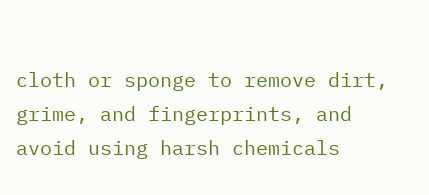cloth or sponge to remove dirt, grime, and fingerprints, and avoid using harsh chemicals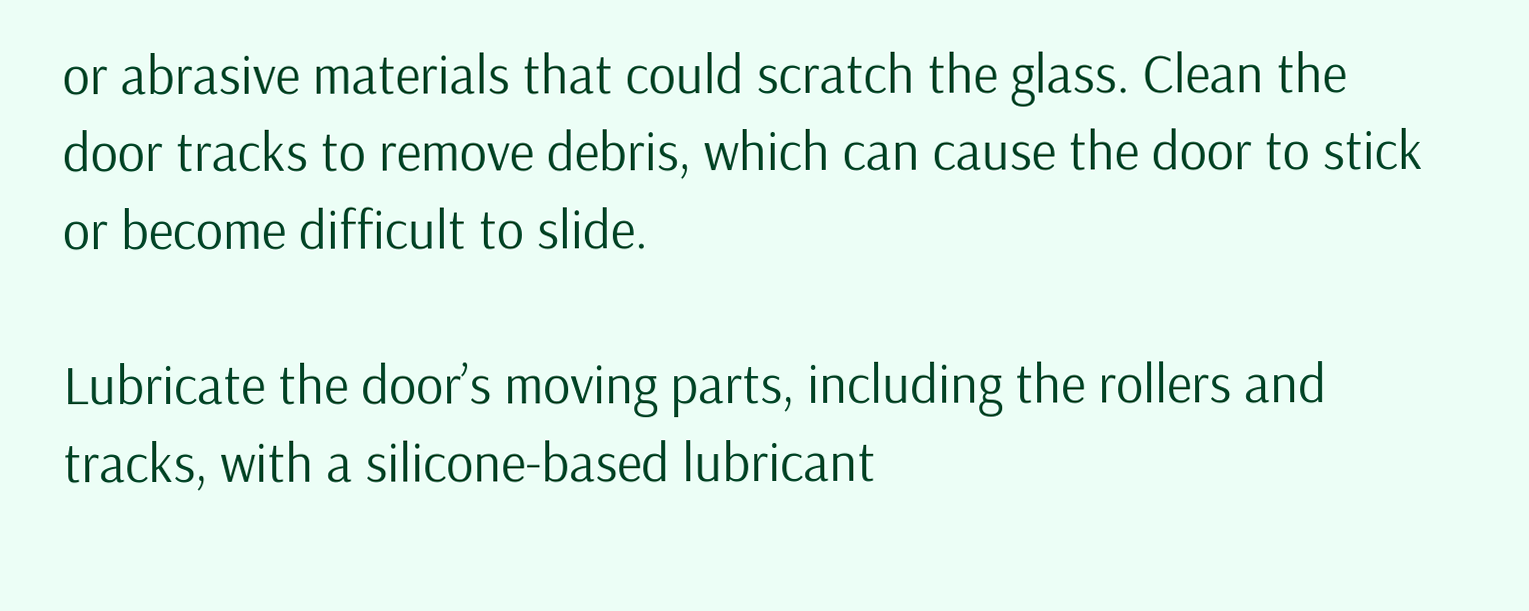or abrasive materials that could scratch the glass. Clean the door tracks to remove debris, which can cause the door to stick or become difficult to slide.

Lubricate the door’s moving parts, including the rollers and tracks, with a silicone-based lubricant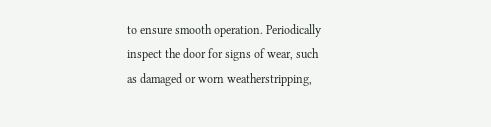to ensure smooth operation. Periodically inspect the door for signs of wear, such as damaged or worn weatherstripping,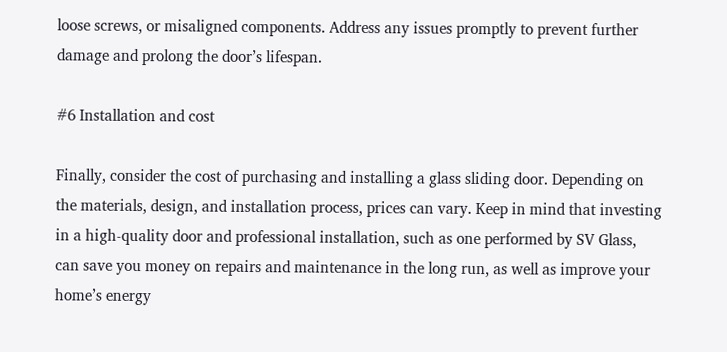loose screws, or misaligned components. Address any issues promptly to prevent further damage and prolong the door’s lifespan.

#6 Installation and cost

Finally, consider the cost of purchasing and installing a glass sliding door. Depending on the materials, design, and installation process, prices can vary. Keep in mind that investing in a high-quality door and professional installation, such as one performed by SV Glass, can save you money on repairs and maintenance in the long run, as well as improve your home’s energy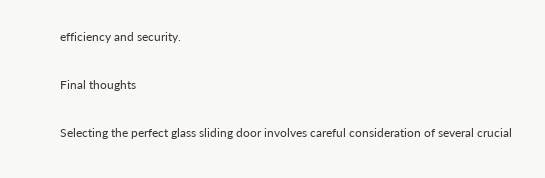efficiency and security.

Final thoughts

Selecting the perfect glass sliding door involves careful consideration of several crucial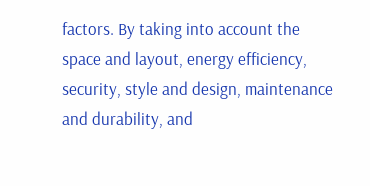factors. By taking into account the space and layout, energy efficiency, security, style and design, maintenance and durability, and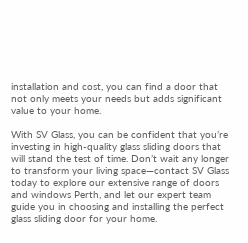installation and cost, you can find a door that not only meets your needs but adds significant value to your home.

With SV Glass, you can be confident that you’re investing in high-quality glass sliding doors that will stand the test of time. Don’t wait any longer to transform your living space—contact SV Glass today to explore our extensive range of doors and windows Perth, and let our expert team guide you in choosing and installing the perfect glass sliding door for your home.